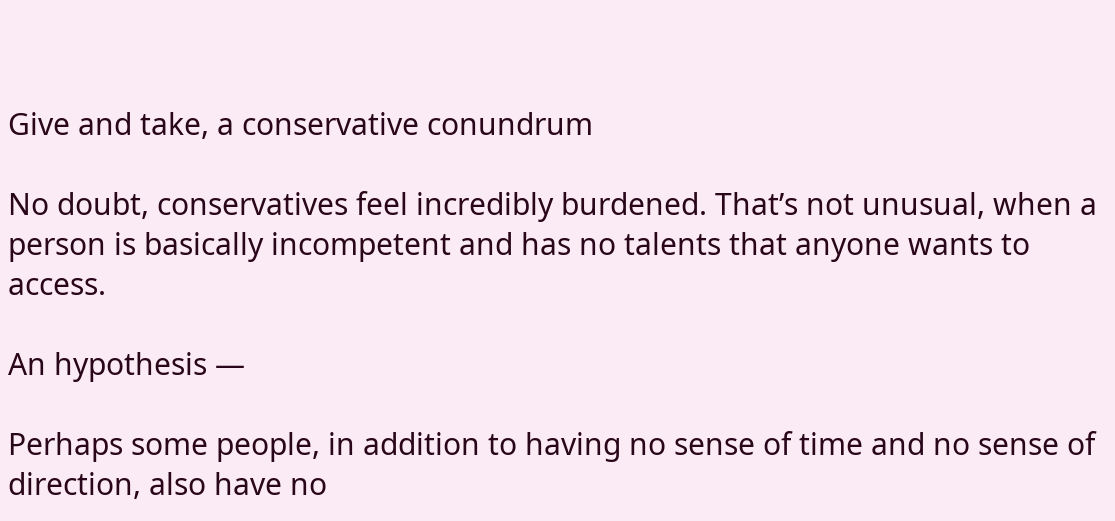Give and take, a conservative conundrum

No doubt, conservatives feel incredibly burdened. That’s not unusual, when a person is basically incompetent and has no talents that anyone wants to access.

An hypothesis —

Perhaps some people, in addition to having no sense of time and no sense of direction, also have no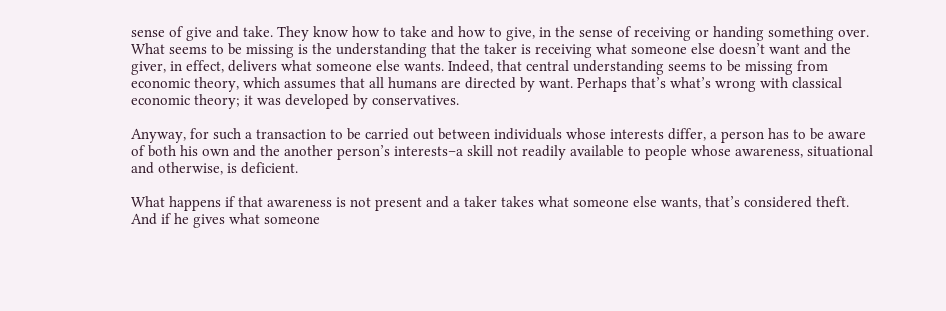sense of give and take. They know how to take and how to give, in the sense of receiving or handing something over. What seems to be missing is the understanding that the taker is receiving what someone else doesn’t want and the giver, in effect, delivers what someone else wants. Indeed, that central understanding seems to be missing from economic theory, which assumes that all humans are directed by want. Perhaps that’s what’s wrong with classical economic theory; it was developed by conservatives.

Anyway, for such a transaction to be carried out between individuals whose interests differ, a person has to be aware of both his own and the another person’s interests–a skill not readily available to people whose awareness, situational and otherwise, is deficient.

What happens if that awareness is not present and a taker takes what someone else wants, that’s considered theft. And if he gives what someone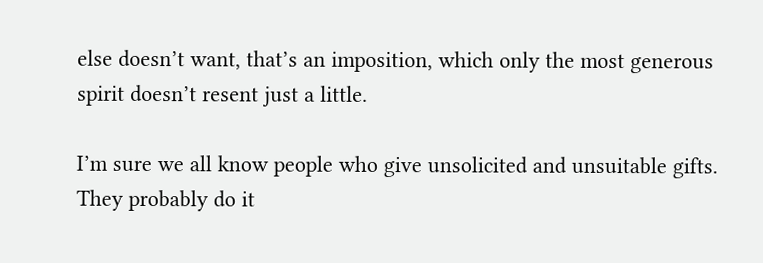else doesn’t want, that’s an imposition, which only the most generous spirit doesn’t resent just a little.

I’m sure we all know people who give unsolicited and unsuitable gifts. They probably do it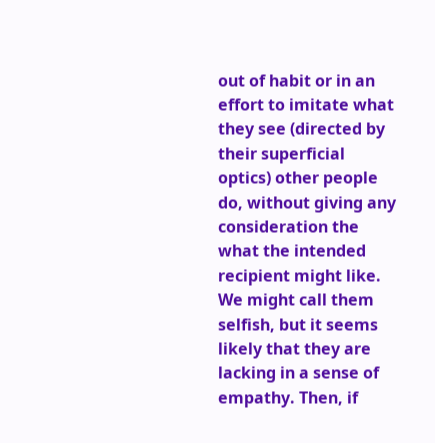out of habit or in an effort to imitate what they see (directed by their superficial optics) other people do, without giving any consideration the what the intended recipient might like. We might call them selfish, but it seems likely that they are lacking in a sense of empathy. Then, if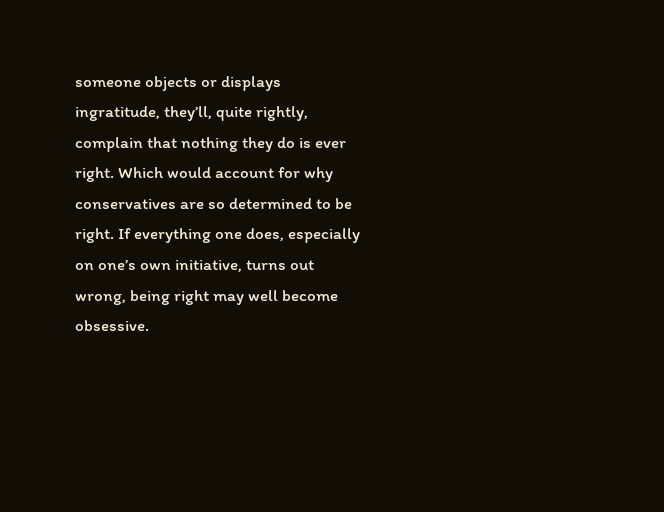someone objects or displays ingratitude, they’ll, quite rightly, complain that nothing they do is ever right. Which would account for why conservatives are so determined to be right. If everything one does, especially on one’s own initiative, turns out wrong, being right may well become obsessive.